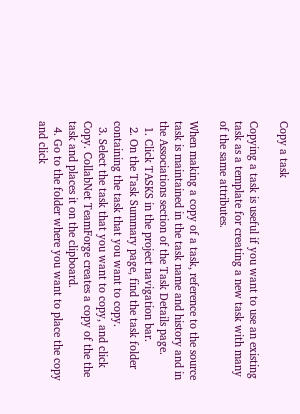Copy a task

Copying a task is useful if you want to use an existing task as a template for creating a new task with many of the same attributes.

When making a copy of a task, reference to the source task is maintained in the task name and history and in the Associations section of the Task Details page.
  1. Click TASKS in the project navigation bar.
  2. On the Task Summary page, find the task folder containing the task that you want to copy.
  3. Select the task that you want to copy, and click Copy. CollabNet TeamForge creates a copy of the the task and places it on the clipboard.
  4. Go to the folder where you want to place the copy and click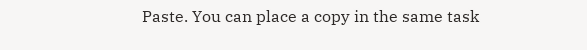Paste. You can place a copy in the same task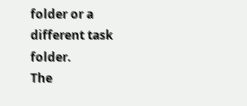folder or a different task folder.
The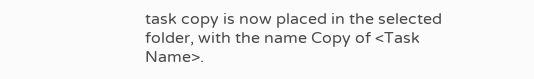task copy is now placed in the selected folder, with the name Copy of <Task Name>.